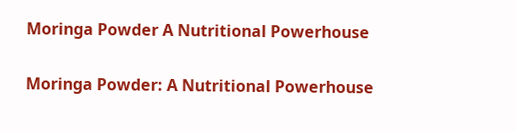Moringa Powder A Nutritional Powerhouse

Moringa Powder: A Nutritional Powerhouse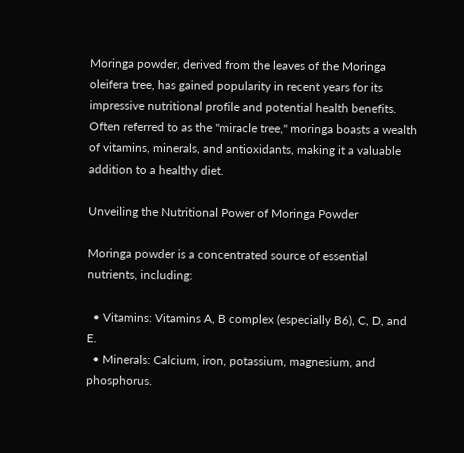Moringa powder, derived from the leaves of the Moringa oleifera tree, has gained popularity in recent years for its impressive nutritional profile and potential health benefits. Often referred to as the "miracle tree," moringa boasts a wealth of vitamins, minerals, and antioxidants, making it a valuable addition to a healthy diet.

Unveiling the Nutritional Power of Moringa Powder

Moringa powder is a concentrated source of essential nutrients, including:

  • Vitamins: Vitamins A, B complex (especially B6), C, D, and E.
  • Minerals: Calcium, iron, potassium, magnesium, and phosphorus.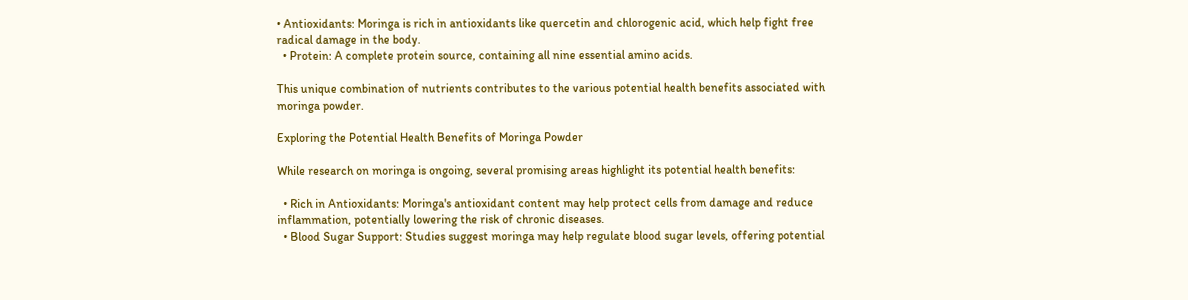• Antioxidants: Moringa is rich in antioxidants like quercetin and chlorogenic acid, which help fight free radical damage in the body.
  • Protein: A complete protein source, containing all nine essential amino acids.

This unique combination of nutrients contributes to the various potential health benefits associated with moringa powder.

Exploring the Potential Health Benefits of Moringa Powder

While research on moringa is ongoing, several promising areas highlight its potential health benefits:

  • Rich in Antioxidants: Moringa's antioxidant content may help protect cells from damage and reduce inflammation, potentially lowering the risk of chronic diseases.
  • Blood Sugar Support: Studies suggest moringa may help regulate blood sugar levels, offering potential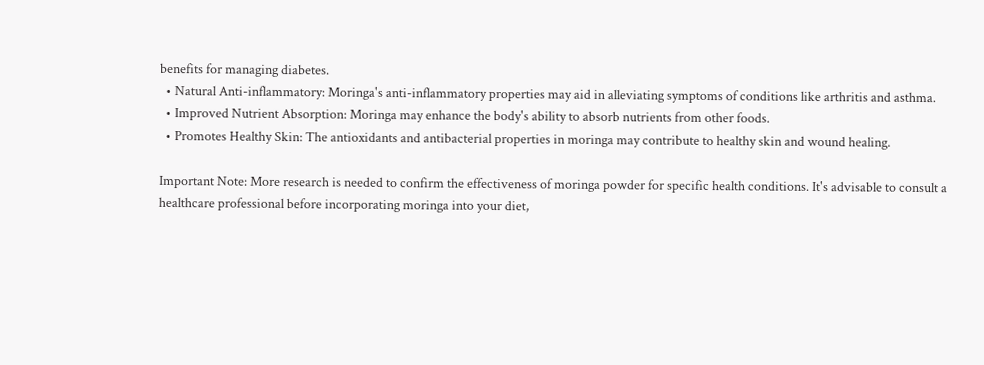benefits for managing diabetes.
  • Natural Anti-inflammatory: Moringa's anti-inflammatory properties may aid in alleviating symptoms of conditions like arthritis and asthma.
  • Improved Nutrient Absorption: Moringa may enhance the body's ability to absorb nutrients from other foods.
  • Promotes Healthy Skin: The antioxidants and antibacterial properties in moringa may contribute to healthy skin and wound healing.

Important Note: More research is needed to confirm the effectiveness of moringa powder for specific health conditions. It's advisable to consult a healthcare professional before incorporating moringa into your diet,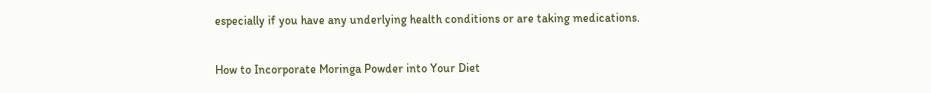especially if you have any underlying health conditions or are taking medications.

How to Incorporate Moringa Powder into Your Diet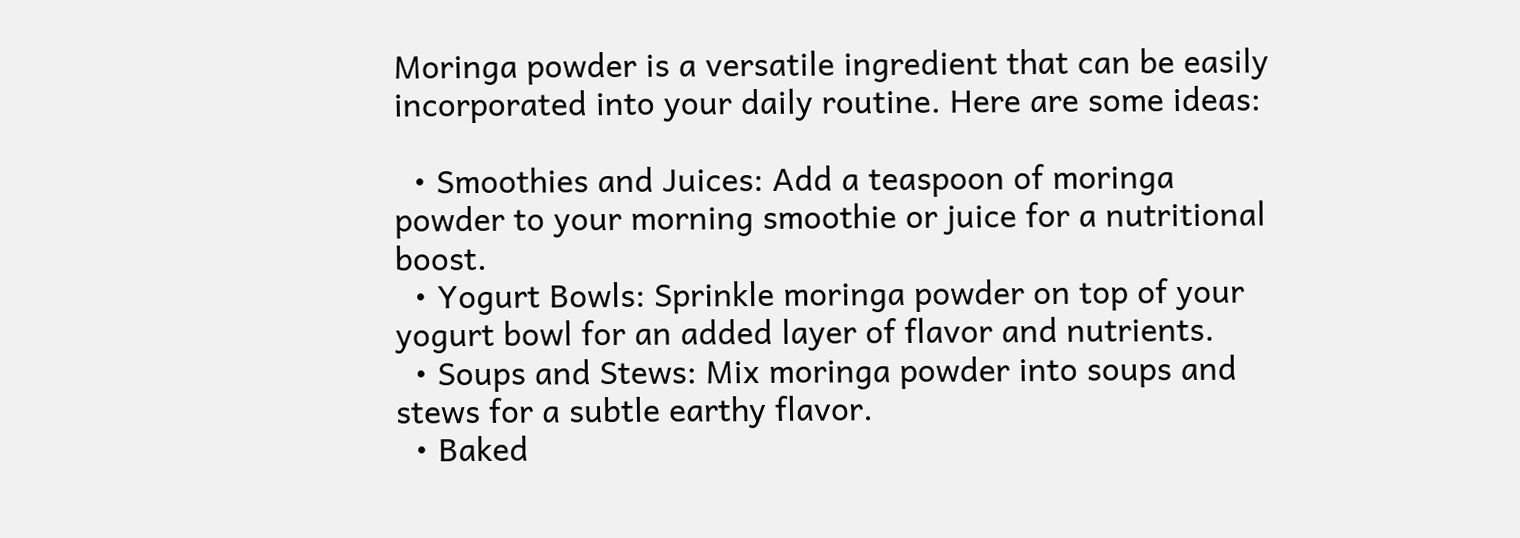Moringa powder is a versatile ingredient that can be easily incorporated into your daily routine. Here are some ideas:

  • Smoothies and Juices: Add a teaspoon of moringa powder to your morning smoothie or juice for a nutritional boost.
  • Yogurt Bowls: Sprinkle moringa powder on top of your yogurt bowl for an added layer of flavor and nutrients.
  • Soups and Stews: Mix moringa powder into soups and stews for a subtle earthy flavor.
  • Baked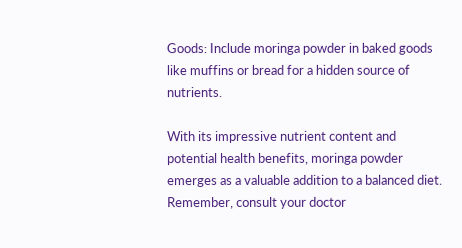Goods: Include moringa powder in baked goods like muffins or bread for a hidden source of nutrients.

With its impressive nutrient content and potential health benefits, moringa powder emerges as a valuable addition to a balanced diet. Remember, consult your doctor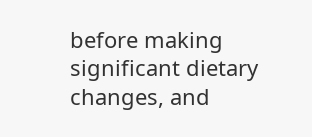before making significant dietary changes, and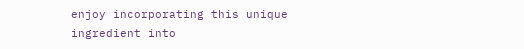enjoy incorporating this unique ingredient into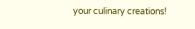your culinary creations!